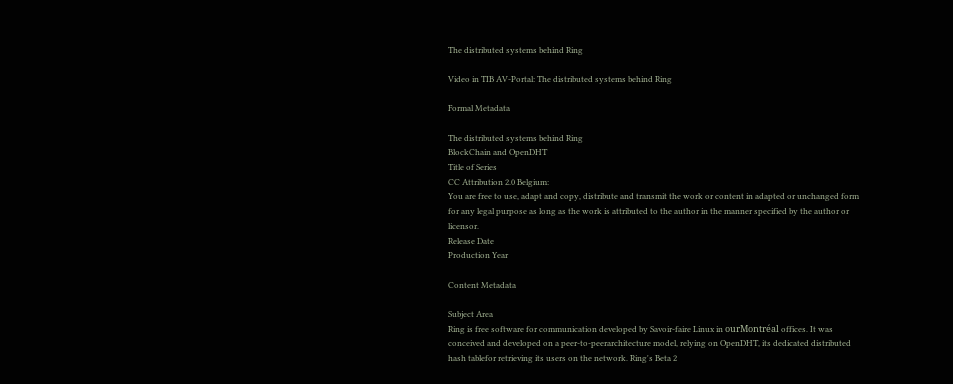The distributed systems behind Ring

Video in TIB AV-Portal: The distributed systems behind Ring

Formal Metadata

The distributed systems behind Ring
BlockChain and OpenDHT
Title of Series
CC Attribution 2.0 Belgium:
You are free to use, adapt and copy, distribute and transmit the work or content in adapted or unchanged form for any legal purpose as long as the work is attributed to the author in the manner specified by the author or licensor.
Release Date
Production Year

Content Metadata

Subject Area
Ring is free software for communication developed by Savoir-faire Linux in ourMontréal offices. It was conceived and developed on a peer-to-peerarchitecture model, relying on OpenDHT, its dedicated distributed hash tablefor retrieving its users on the network. Ring's Beta 2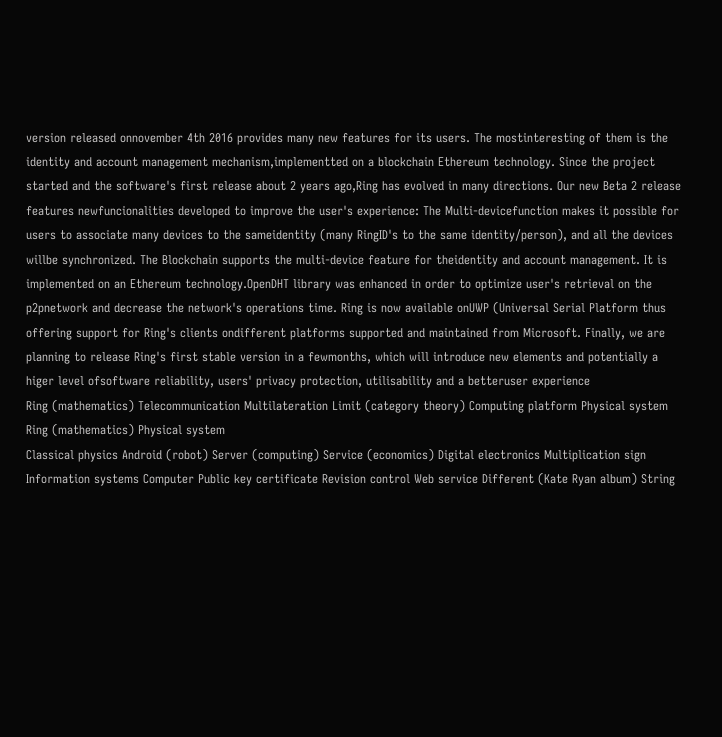version released onnovember 4th 2016 provides many new features for its users. The mostinteresting of them is the identity and account management mechanism,implementted on a blockchain Ethereum technology. Since the project started and the software's first release about 2 years ago,Ring has evolved in many directions. Our new Beta 2 release features newfuncionalities developed to improve the user's experience: The Multi-devicefunction makes it possible for users to associate many devices to the sameidentity (many RingID's to the same identity/person), and all the devices willbe synchronized. The Blockchain supports the multi-device feature for theidentity and account management. It is implemented on an Ethereum technology.OpenDHT library was enhanced in order to optimize user's retrieval on the p2pnetwork and decrease the network's operations time. Ring is now available onUWP (Universal Serial Platform thus offering support for Ring's clients ondifferent platforms supported and maintained from Microsoft. Finally, we are planning to release Ring's first stable version in a fewmonths, which will introduce new elements and potentially a higer level ofsoftware reliability, users' privacy protection, utilisability and a betteruser experience
Ring (mathematics) Telecommunication Multilateration Limit (category theory) Computing platform Physical system
Ring (mathematics) Physical system
Classical physics Android (robot) Server (computing) Service (economics) Digital electronics Multiplication sign Information systems Computer Public key certificate Revision control Web service Different (Kate Ryan album) String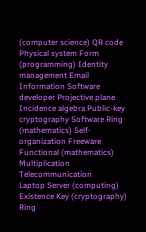(computer science) QR code Physical system Form (programming) Identity management Email Information Software developer Projective plane Incidence algebra Public-key cryptography Software Ring (mathematics) Self-organization Freeware
Functional (mathematics) Multiplication Telecommunication
Laptop Server (computing) Existence Key (cryptography) Ring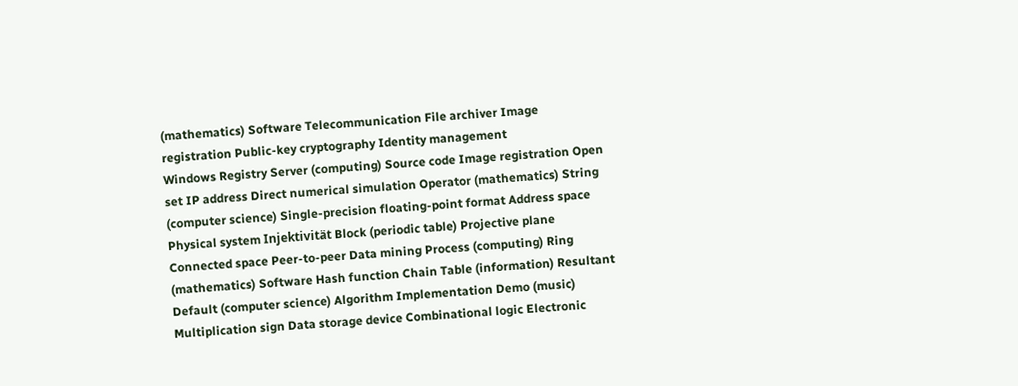(mathematics) Software Telecommunication File archiver Image registration Public-key cryptography Identity management
Windows Registry Server (computing) Source code Image registration Open set IP address Direct numerical simulation Operator (mathematics) String (computer science) Single-precision floating-point format Address space Physical system Injektivität Block (periodic table) Projective plane Connected space Peer-to-peer Data mining Process (computing) Ring (mathematics) Software Hash function Chain Table (information) Resultant
Default (computer science) Algorithm Implementation Demo (music) Multiplication sign Data storage device Combinational logic Electronic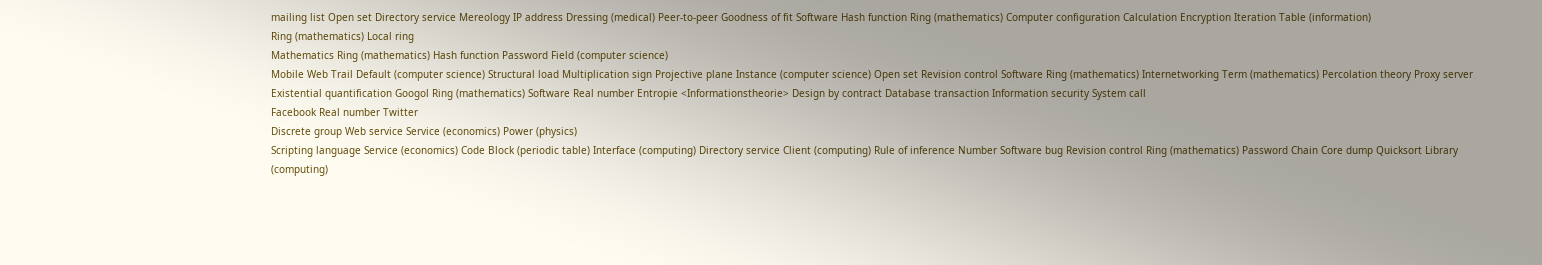mailing list Open set Directory service Mereology IP address Dressing (medical) Peer-to-peer Goodness of fit Software Hash function Ring (mathematics) Computer configuration Calculation Encryption Iteration Table (information)
Ring (mathematics) Local ring
Mathematics Ring (mathematics) Hash function Password Field (computer science)
Mobile Web Trail Default (computer science) Structural load Multiplication sign Projective plane Instance (computer science) Open set Revision control Software Ring (mathematics) Internetworking Term (mathematics) Percolation theory Proxy server
Existential quantification Googol Ring (mathematics) Software Real number Entropie <Informationstheorie> Design by contract Database transaction Information security System call
Facebook Real number Twitter
Discrete group Web service Service (economics) Power (physics)
Scripting language Service (economics) Code Block (periodic table) Interface (computing) Directory service Client (computing) Rule of inference Number Software bug Revision control Ring (mathematics) Password Chain Core dump Quicksort Library (computing)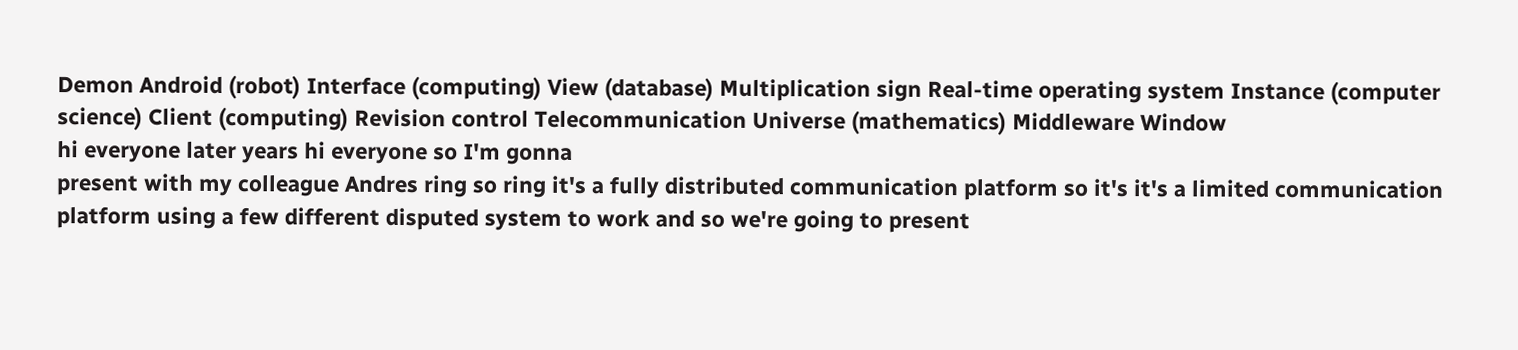Demon Android (robot) Interface (computing) View (database) Multiplication sign Real-time operating system Instance (computer science) Client (computing) Revision control Telecommunication Universe (mathematics) Middleware Window
hi everyone later years hi everyone so I'm gonna
present with my colleague Andres ring so ring it's a fully distributed communication platform so it's it's a limited communication platform using a few different disputed system to work and so we're going to present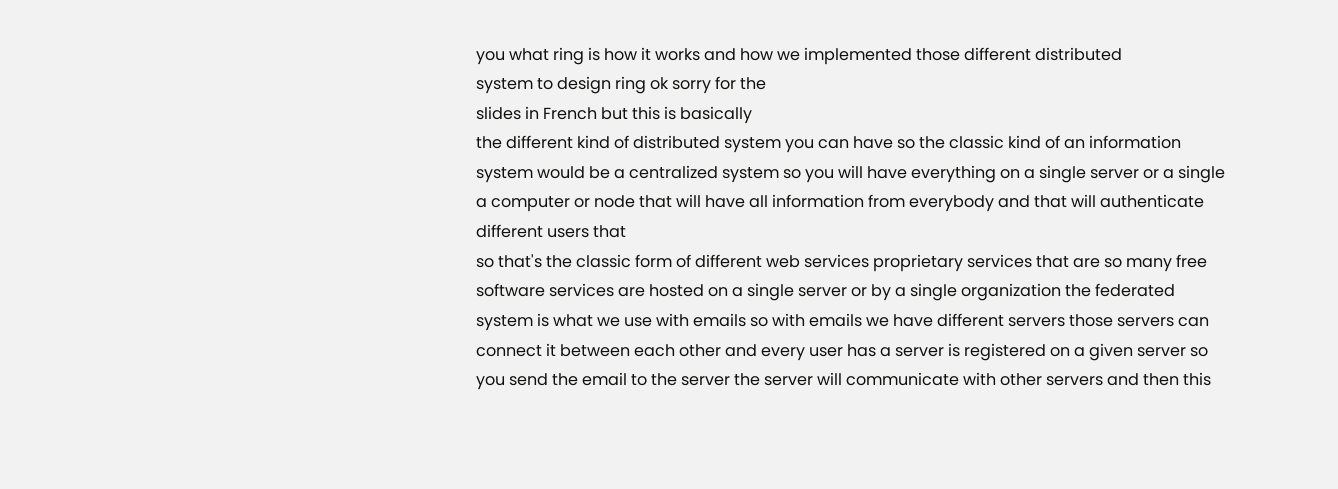you what ring is how it works and how we implemented those different distributed
system to design ring ok sorry for the
slides in French but this is basically
the different kind of distributed system you can have so the classic kind of an information system would be a centralized system so you will have everything on a single server or a single a computer or node that will have all information from everybody and that will authenticate different users that
so that's the classic form of different web services proprietary services that are so many free software services are hosted on a single server or by a single organization the federated system is what we use with emails so with emails we have different servers those servers can connect it between each other and every user has a server is registered on a given server so you send the email to the server the server will communicate with other servers and then this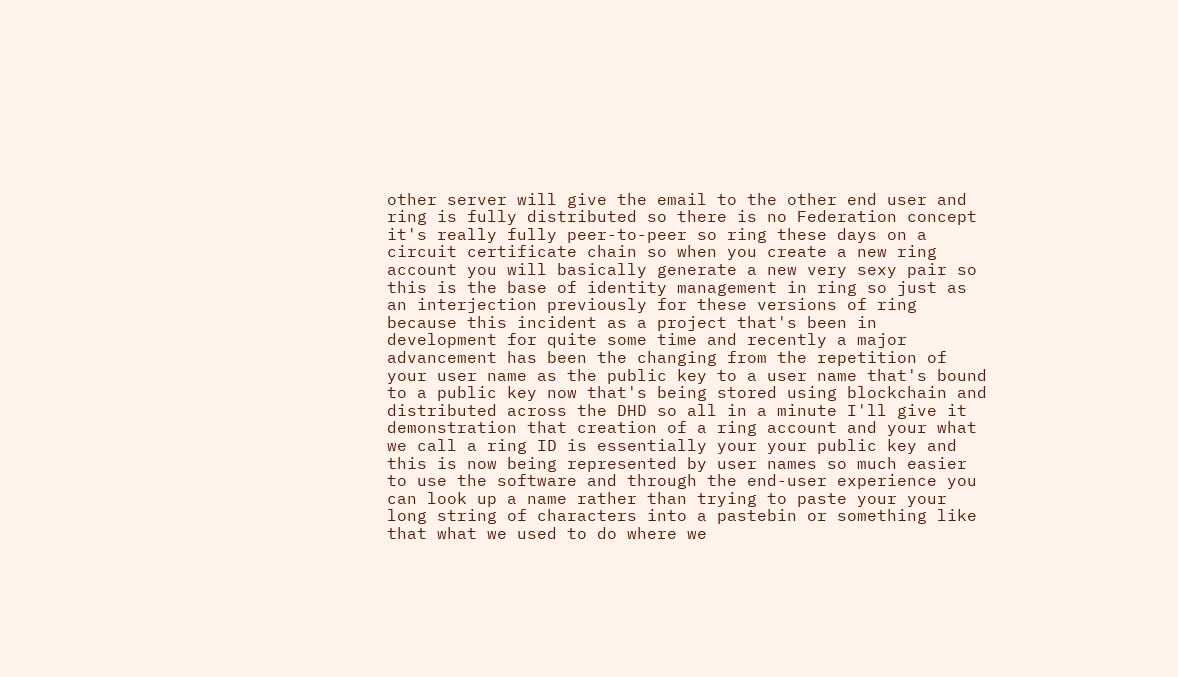other server will give the email to the other end user and ring is fully distributed so there is no Federation concept it's really fully peer-to-peer so ring these days on a circuit certificate chain so when you create a new ring account you will basically generate a new very sexy pair so this is the base of identity management in ring so just as an interjection previously for these versions of ring because this incident as a project that's been in development for quite some time and recently a major advancement has been the changing from the repetition of your user name as the public key to a user name that's bound to a public key now that's being stored using blockchain and distributed across the DHD so all in a minute I'll give it demonstration that creation of a ring account and your what we call a ring ID is essentially your your public key and this is now being represented by user names so much easier to use the software and through the end-user experience you can look up a name rather than trying to paste your your long string of characters into a pastebin or something like that what we used to do where we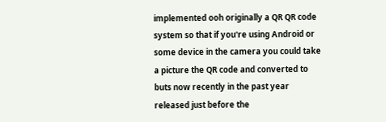implemented ooh originally a QR QR code system so that if you're using Android or some device in the camera you could take a picture the QR code and converted to buts now recently in the past year released just before the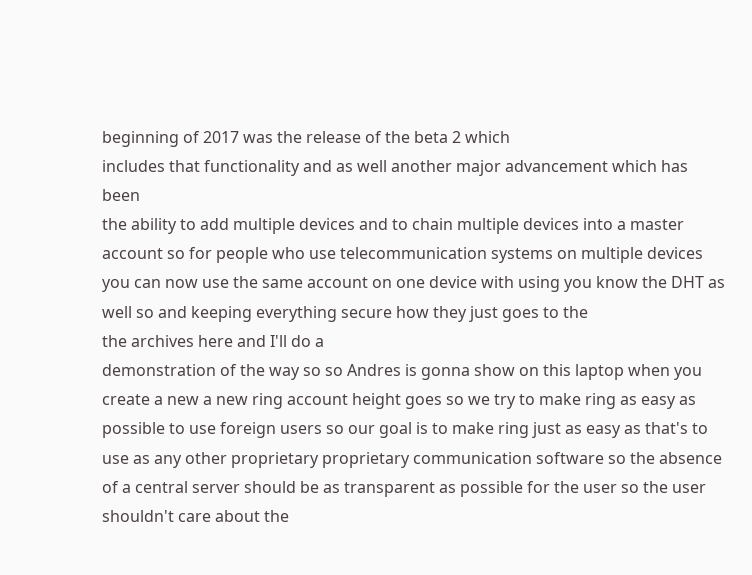beginning of 2017 was the release of the beta 2 which
includes that functionality and as well another major advancement which has been
the ability to add multiple devices and to chain multiple devices into a master account so for people who use telecommunication systems on multiple devices you can now use the same account on one device with using you know the DHT as well so and keeping everything secure how they just goes to the
the archives here and I'll do a
demonstration of the way so so Andres is gonna show on this laptop when you
create a new a new ring account height goes so we try to make ring as easy as possible to use foreign users so our goal is to make ring just as easy as that's to use as any other proprietary proprietary communication software so the absence of a central server should be as transparent as possible for the user so the user shouldn't care about the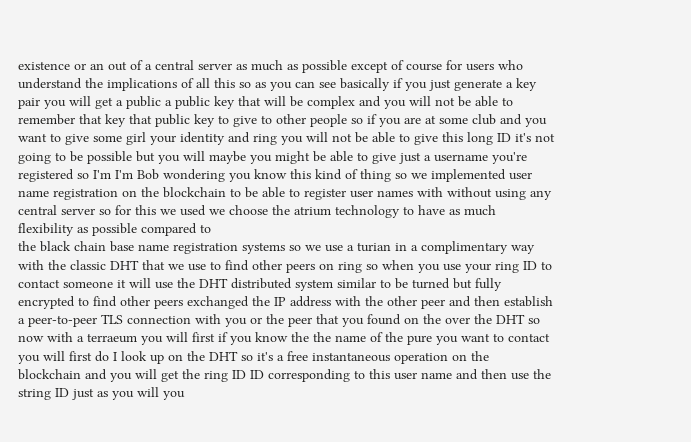existence or an out of a central server as much as possible except of course for users who understand the implications of all this so as you can see basically if you just generate a key pair you will get a public a public key that will be complex and you will not be able to remember that key that public key to give to other people so if you are at some club and you want to give some girl your identity and ring you will not be able to give this long ID it's not going to be possible but you will maybe you might be able to give just a username you're registered so I'm I'm Bob wondering you know this kind of thing so we implemented user name registration on the blockchain to be able to register user names with without using any central server so for this we used we choose the atrium technology to have as much flexibility as possible compared to
the black chain base name registration systems so we use a turian in a complimentary way with the classic DHT that we use to find other peers on ring so when you use your ring ID to contact someone it will use the DHT distributed system similar to be turned but fully encrypted to find other peers exchanged the IP address with the other peer and then establish a peer-to-peer TLS connection with you or the peer that you found on the over the DHT so now with a terraeum you will first if you know the the name of the pure you want to contact you will first do I look up on the DHT so it's a free instantaneous operation on the blockchain and you will get the ring ID ID corresponding to this user name and then use the string ID just as you will you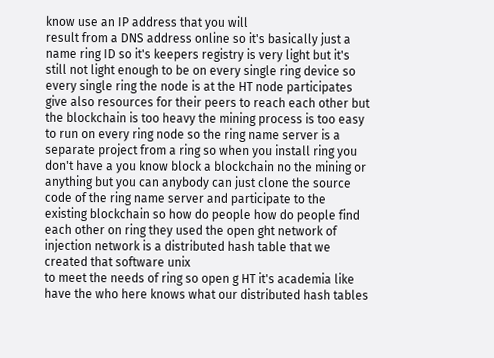know use an IP address that you will
result from a DNS address online so it's basically just a name ring ID so it's keepers registry is very light but it's still not light enough to be on every single ring device so every single ring the node is at the HT node participates give also resources for their peers to reach each other but the blockchain is too heavy the mining process is too easy to run on every ring node so the ring name server is a separate project from a ring so when you install ring you don't have a you know block a blockchain no the mining or anything but you can anybody can just clone the source code of the ring name server and participate to the existing blockchain so how do people how do people find each other on ring they used the open ght network of injection network is a distributed hash table that we created that software unix
to meet the needs of ring so open g HT it's academia like have the who here knows what our distributed hash tables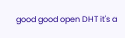good good open DHT it's a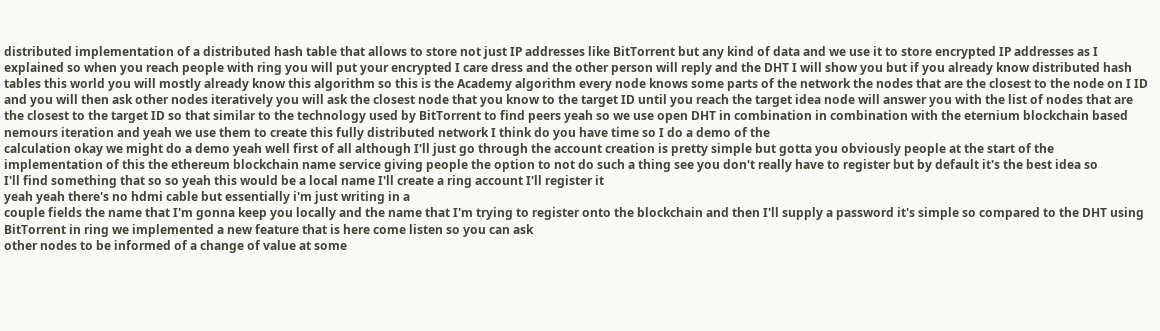distributed implementation of a distributed hash table that allows to store not just IP addresses like BitTorrent but any kind of data and we use it to store encrypted IP addresses as I explained so when you reach people with ring you will put your encrypted I care dress and the other person will reply and the DHT I will show you but if you already know distributed hash tables this world you will mostly already know this algorithm so this is the Academy algorithm every node knows some parts of the network the nodes that are the closest to the node on I ID and you will then ask other nodes iteratively you will ask the closest node that you know to the target ID until you reach the target idea node will answer you with the list of nodes that are the closest to the target ID so that similar to the technology used by BitTorrent to find peers yeah so we use open DHT in combination in combination with the eternium blockchain based nemours iteration and yeah we use them to create this fully distributed network I think do you have time so I do a demo of the
calculation okay we might do a demo yeah well first of all although I'll just go through the account creation is pretty simple but gotta you obviously people at the start of the implementation of this the ethereum blockchain name service giving people the option to not do such a thing see you don't really have to register but by default it's the best idea so
I'll find something that so so yeah this would be a local name I'll create a ring account I'll register it
yeah yeah there's no hdmi cable but essentially i'm just writing in a
couple fields the name that I'm gonna keep you locally and the name that I'm trying to register onto the blockchain and then I'll supply a password it's simple so compared to the DHT using BitTorrent in ring we implemented a new feature that is here come listen so you can ask
other nodes to be informed of a change of value at some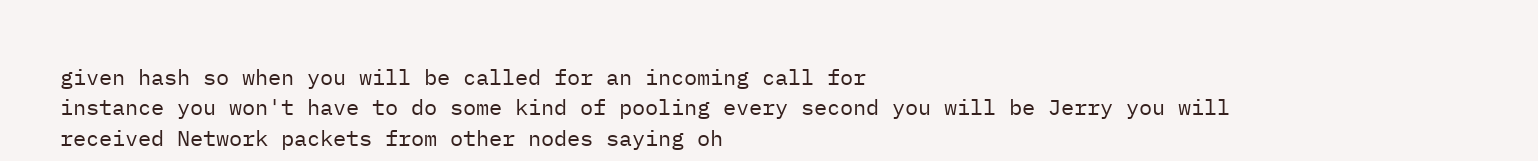given hash so when you will be called for an incoming call for
instance you won't have to do some kind of pooling every second you will be Jerry you will received Network packets from other nodes saying oh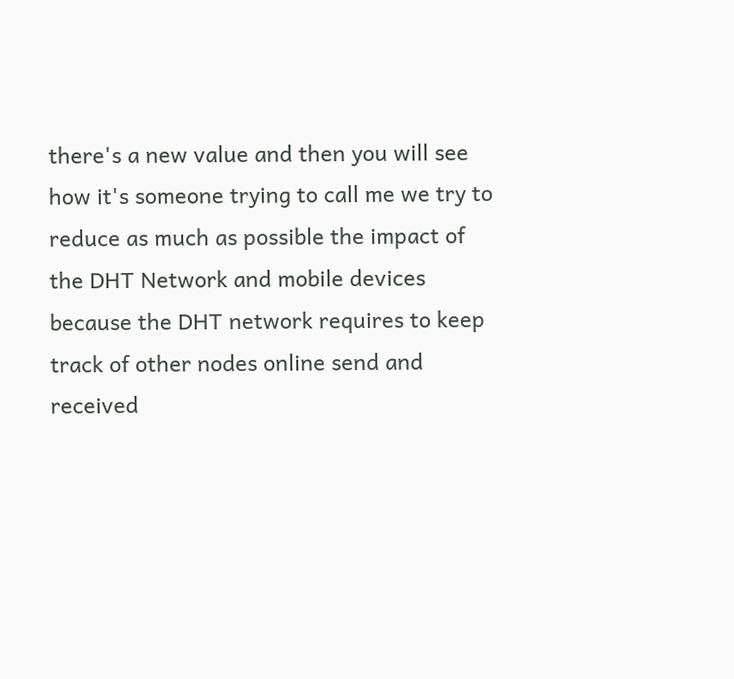there's a new value and then you will see how it's someone trying to call me we try to reduce as much as possible the impact of the DHT Network and mobile devices because the DHT network requires to keep track of other nodes online send and received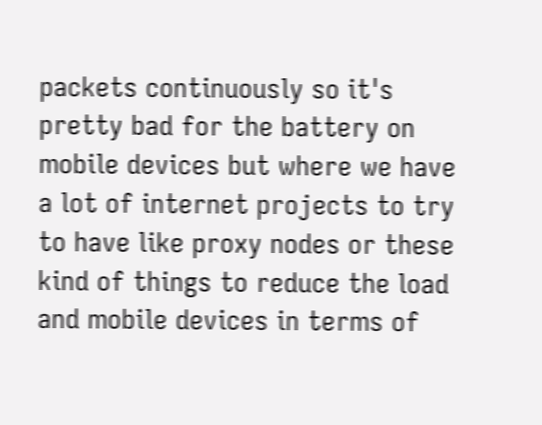packets continuously so it's pretty bad for the battery on mobile devices but where we have a lot of internet projects to try to have like proxy nodes or these kind of things to reduce the load and mobile devices in terms of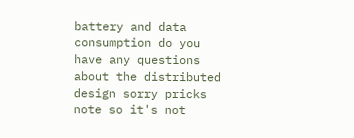battery and data consumption do you have any questions about the distributed design sorry pricks note so it's not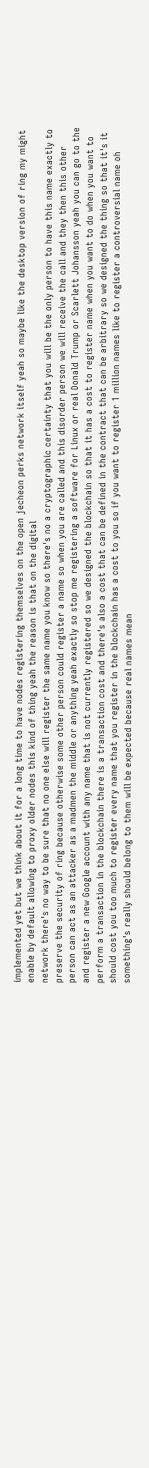implemented yet but we think about it for a long time to have nodes registering themselves on the open jecheon perks network itself yeah so maybe like the desktop version of ring my might enable by default allowing to proxy older nodes this kind of thing yeah the reason is that on the digital
network there's no way to be sure that no one else will register the same name you know so there's no a cryptographic certainty that you will be the only person to have this name exactly to
preserve the security of ring because otherwise some other person could register a name so when you are called and this disorder person we will receive the call and they then this other person can act as an attacker as a madmen the middle or anything yeah exactly so stop me registering a software for Linux or real Donald Trump or Scarlett Johansson yeah you can go to the and register a new Google account with any name that is not currently registered so we designed the blockchain so that it has a cost to register name when you want to do when you want to perform a transaction in the blockchain there is a transaction cost and there's also a cost that can be defined in the contract that can be arbitrary so we designed the thing so that it's it should cost you too much to register every name that you register in the blockchain has a cost to you so if you want to register 1 million names like to register a controversial name oh something's really should belong to them will be expected because real names mean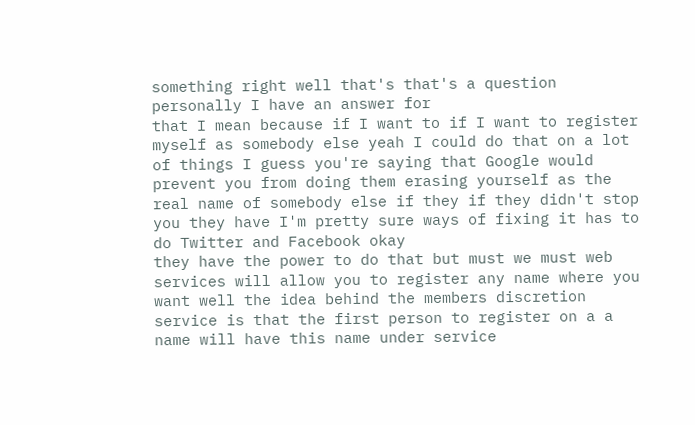something right well that's that's a question personally I have an answer for
that I mean because if I want to if I want to register myself as somebody else yeah I could do that on a lot of things I guess you're saying that Google would prevent you from doing them erasing yourself as the real name of somebody else if they if they didn't stop you they have I'm pretty sure ways of fixing it has to do Twitter and Facebook okay
they have the power to do that but must we must web services will allow you to register any name where you want well the idea behind the members discretion service is that the first person to register on a a name will have this name under service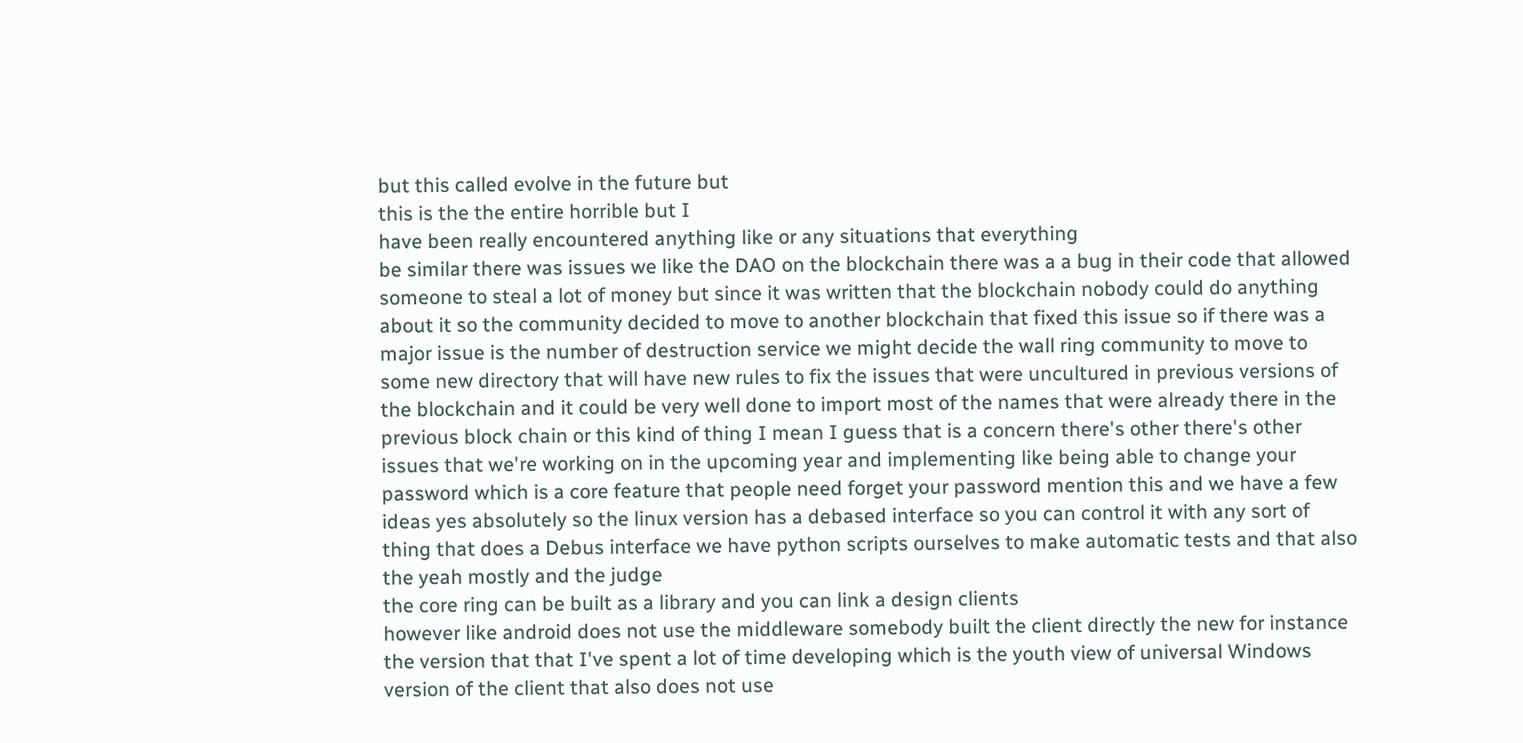but this called evolve in the future but
this is the the entire horrible but I
have been really encountered anything like or any situations that everything
be similar there was issues we like the DAO on the blockchain there was a a bug in their code that allowed someone to steal a lot of money but since it was written that the blockchain nobody could do anything about it so the community decided to move to another blockchain that fixed this issue so if there was a major issue is the number of destruction service we might decide the wall ring community to move to some new directory that will have new rules to fix the issues that were uncultured in previous versions of the blockchain and it could be very well done to import most of the names that were already there in the previous block chain or this kind of thing I mean I guess that is a concern there's other there's other issues that we're working on in the upcoming year and implementing like being able to change your password which is a core feature that people need forget your password mention this and we have a few ideas yes absolutely so the linux version has a debased interface so you can control it with any sort of thing that does a Debus interface we have python scripts ourselves to make automatic tests and that also the yeah mostly and the judge
the core ring can be built as a library and you can link a design clients
however like android does not use the middleware somebody built the client directly the new for instance the version that that I've spent a lot of time developing which is the youth view of universal Windows version of the client that also does not use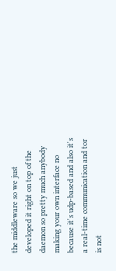the middleware so we just developed it right on top of the daemon so pretty much anybody making your own interface no because it's udp-based and also it's a real-time communication and tor is not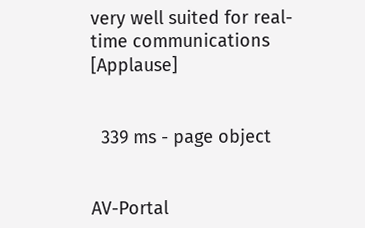very well suited for real-time communications [Applause]


  339 ms - page object


AV-Portal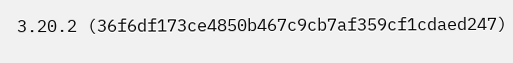3.20.2 (36f6df173ce4850b467c9cb7af359cf1cdaed247)